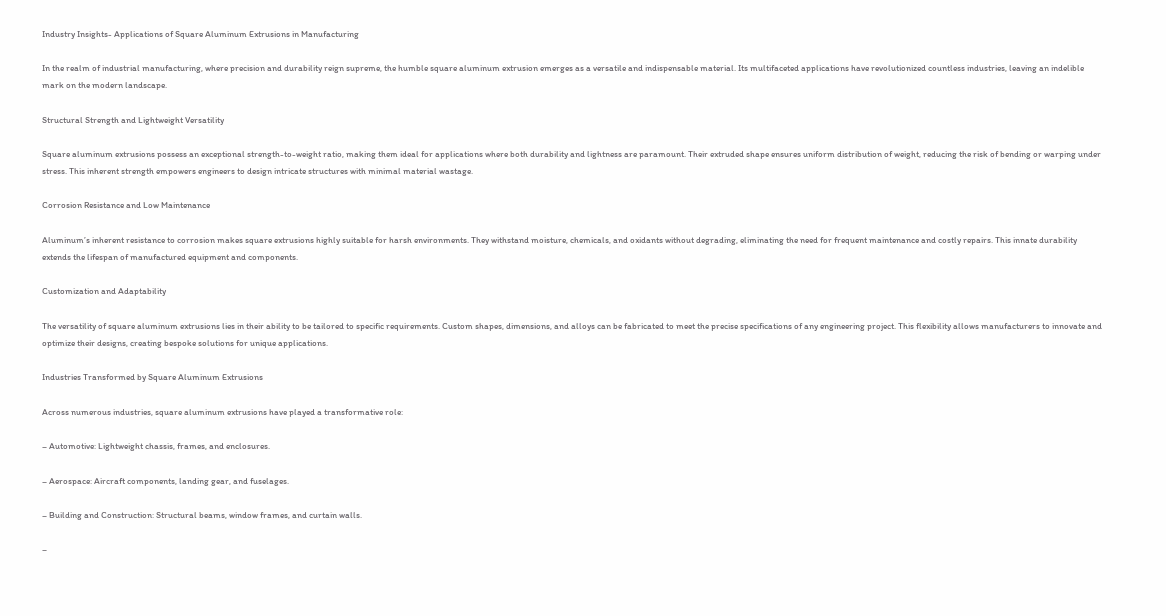Industry Insights- Applications of Square Aluminum Extrusions in Manufacturing

In the realm of industrial manufacturing, where precision and durability reign supreme, the humble square aluminum extrusion emerges as a versatile and indispensable material. Its multifaceted applications have revolutionized countless industries, leaving an indelible mark on the modern landscape.

Structural Strength and Lightweight Versatility

Square aluminum extrusions possess an exceptional strength-to-weight ratio, making them ideal for applications where both durability and lightness are paramount. Their extruded shape ensures uniform distribution of weight, reducing the risk of bending or warping under stress. This inherent strength empowers engineers to design intricate structures with minimal material wastage.

Corrosion Resistance and Low Maintenance

Aluminum’s inherent resistance to corrosion makes square extrusions highly suitable for harsh environments. They withstand moisture, chemicals, and oxidants without degrading, eliminating the need for frequent maintenance and costly repairs. This innate durability extends the lifespan of manufactured equipment and components.

Customization and Adaptability

The versatility of square aluminum extrusions lies in their ability to be tailored to specific requirements. Custom shapes, dimensions, and alloys can be fabricated to meet the precise specifications of any engineering project. This flexibility allows manufacturers to innovate and optimize their designs, creating bespoke solutions for unique applications.

Industries Transformed by Square Aluminum Extrusions

Across numerous industries, square aluminum extrusions have played a transformative role:

– Automotive: Lightweight chassis, frames, and enclosures.

– Aerospace: Aircraft components, landing gear, and fuselages.

– Building and Construction: Structural beams, window frames, and curtain walls.

–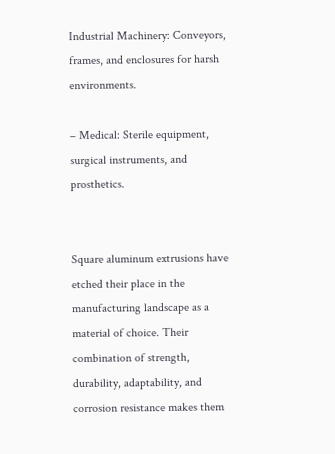Industrial Machinery: Conveyors, frames, and enclosures for harsh environments.

– Medical: Sterile equipment, surgical instruments, and prosthetics.


Square aluminum extrusions have etched their place in the manufacturing landscape as a material of choice. Their combination of strength, durability, adaptability, and corrosion resistance makes them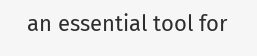an essential tool for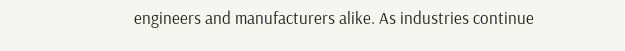engineers and manufacturers alike. As industries continue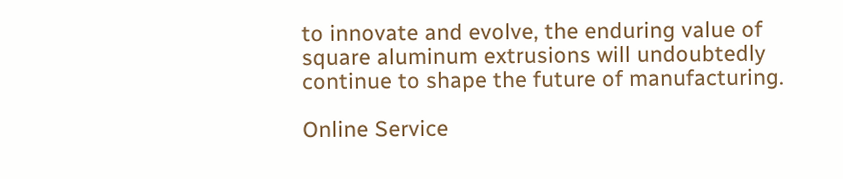to innovate and evolve, the enduring value of square aluminum extrusions will undoubtedly continue to shape the future of manufacturing.

Online Service